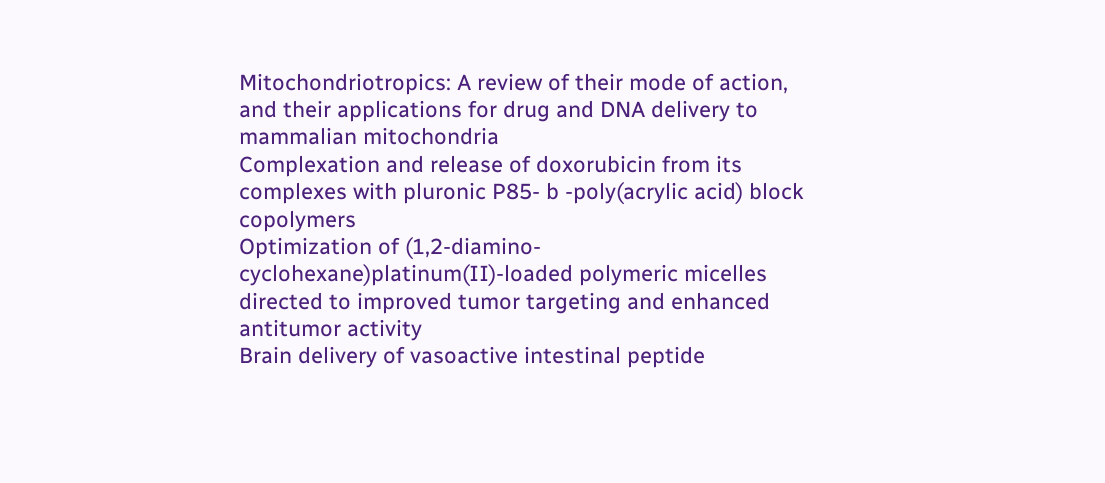Mitochondriotropics: A review of their mode of action, and their applications for drug and DNA delivery to mammalian mitochondria
Complexation and release of doxorubicin from its complexes with pluronic P85- b -poly(acrylic acid) block copolymers
Optimization of (1,2-diamino-cyclohexane)platinum(II)-loaded polymeric micelles directed to improved tumor targeting and enhanced antitumor activity
Brain delivery of vasoactive intestinal peptide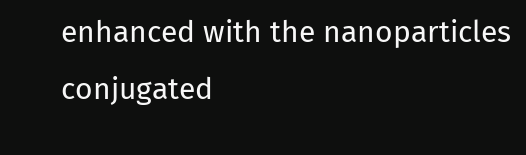enhanced with the nanoparticles conjugated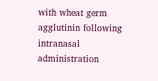with wheat germ agglutinin following intranasal administration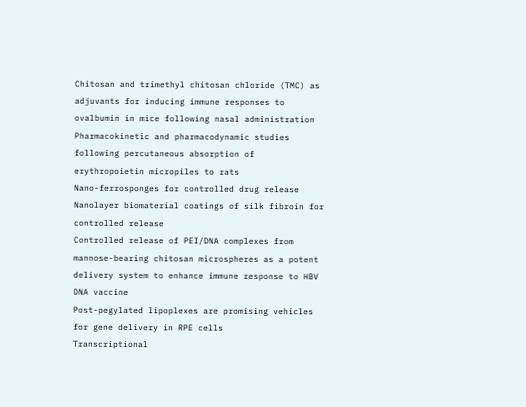Chitosan and trimethyl chitosan chloride (TMC) as adjuvants for inducing immune responses to ovalbumin in mice following nasal administration
Pharmacokinetic and pharmacodynamic studies following percutaneous absorption of erythropoietin micropiles to rats
Nano-ferrosponges for controlled drug release
Nanolayer biomaterial coatings of silk fibroin for controlled release
Controlled release of PEI/DNA complexes from mannose-bearing chitosan microspheres as a potent delivery system to enhance immune response to HBV DNA vaccine
Post-pegylated lipoplexes are promising vehicles for gene delivery in RPE cells
Transcriptional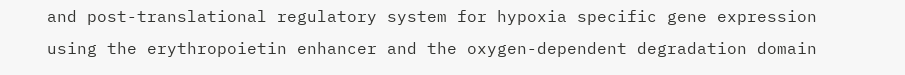and post-translational regulatory system for hypoxia specific gene expression using the erythropoietin enhancer and the oxygen-dependent degradation domain